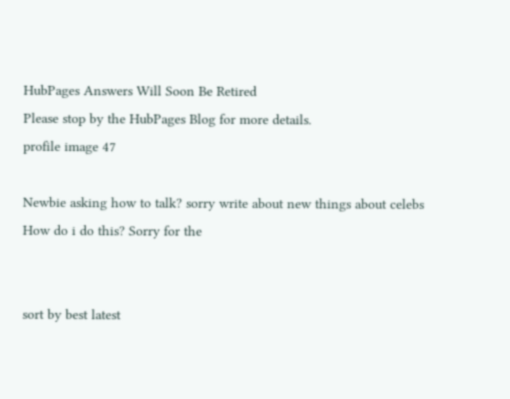HubPages Answers Will Soon Be Retired
Please stop by the HubPages Blog for more details.
profile image 47

Newbie asking how to talk? sorry write about new things about celebs How do i do this? Sorry for the


sort by best latest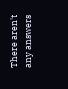There aren't any answers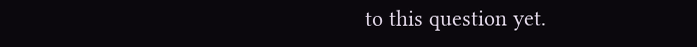to this question yet.